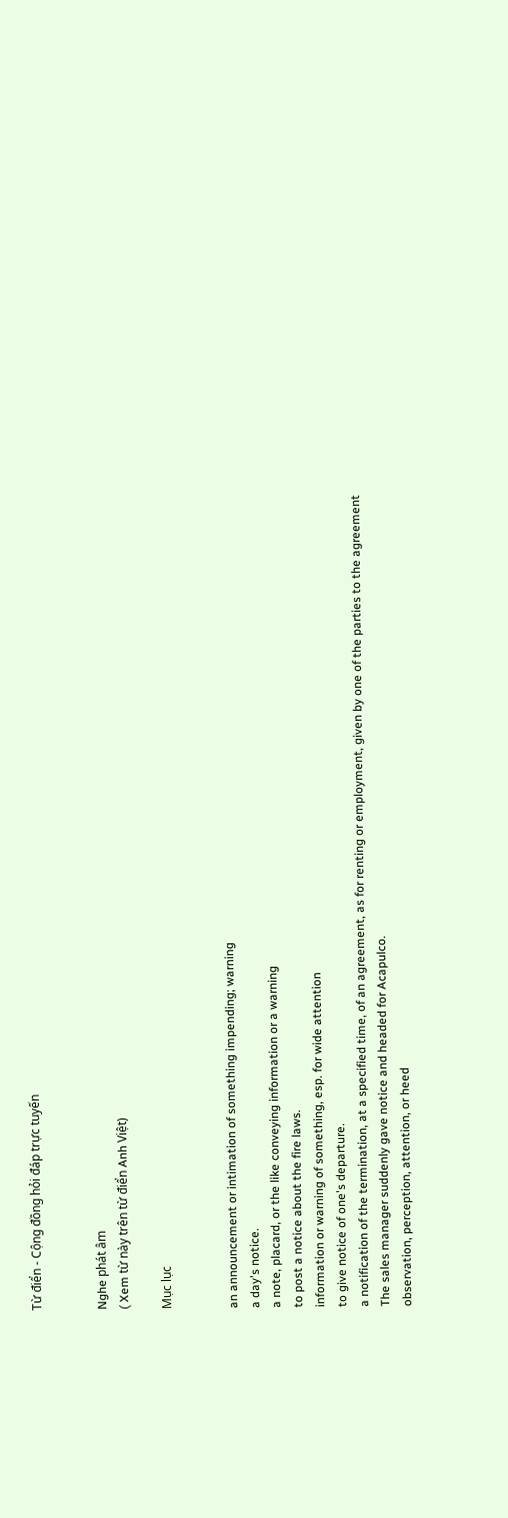Từ điển - Cộng đồng hỏi đáp trực tuyến


Nghe phát âm
( Xem từ này trên từ điển Anh Việt)

Mục lục


an announcement or intimation of something impending; warning
a day's notice.
a note, placard, or the like conveying information or a warning
to post a notice about the fire laws.
information or warning of something, esp. for wide attention
to give notice of one's departure.
a notification of the termination, at a specified time, of an agreement, as for renting or employment, given by one of the parties to the agreement
The sales manager suddenly gave notice and headed for Acapulco.
observation, perception, attention, or heed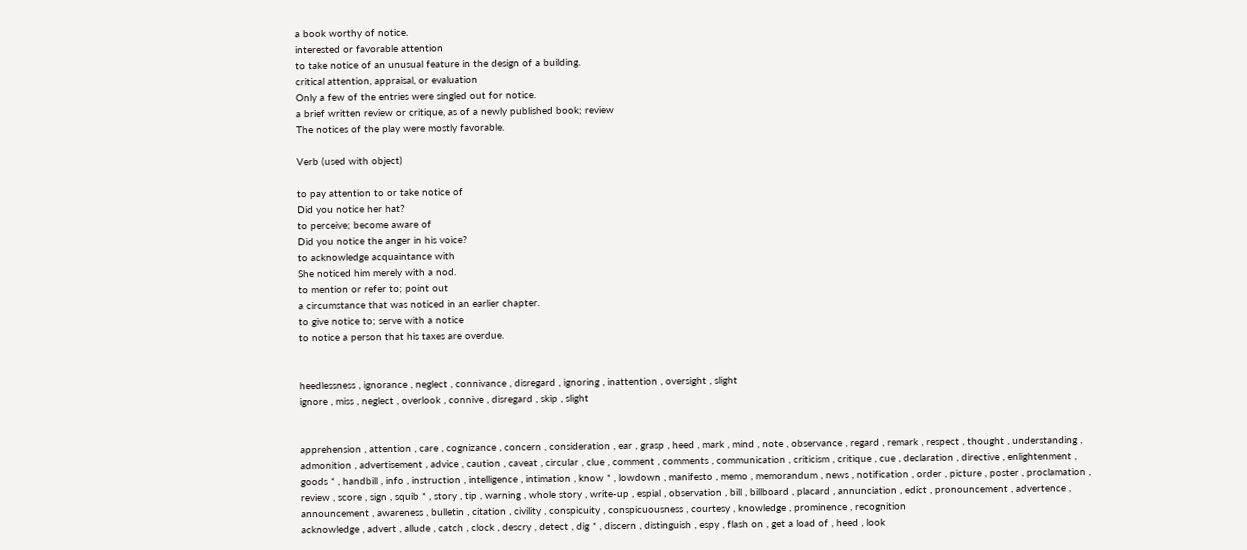a book worthy of notice.
interested or favorable attention
to take notice of an unusual feature in the design of a building.
critical attention, appraisal, or evaluation
Only a few of the entries were singled out for notice.
a brief written review or critique, as of a newly published book; review
The notices of the play were mostly favorable.

Verb (used with object)

to pay attention to or take notice of
Did you notice her hat?
to perceive; become aware of
Did you notice the anger in his voice?
to acknowledge acquaintance with
She noticed him merely with a nod.
to mention or refer to; point out
a circumstance that was noticed in an earlier chapter.
to give notice to; serve with a notice
to notice a person that his taxes are overdue.


heedlessness , ignorance , neglect , connivance , disregard , ignoring , inattention , oversight , slight
ignore , miss , neglect , overlook , connive , disregard , skip , slight


apprehension , attention , care , cognizance , concern , consideration , ear , grasp , heed , mark , mind , note , observance , regard , remark , respect , thought , understanding , admonition , advertisement , advice , caution , caveat , circular , clue , comment , comments , communication , criticism , critique , cue , declaration , directive , enlightenment , goods * , handbill , info , instruction , intelligence , intimation , know * , lowdown , manifesto , memo , memorandum , news , notification , order , picture , poster , proclamation , review , score , sign , squib * , story , tip , warning , whole story , write-up , espial , observation , bill , billboard , placard , annunciation , edict , pronouncement , advertence , announcement , awareness , bulletin , citation , civility , conspicuity , conspicuousness , courtesy , knowledge , prominence , recognition
acknowledge , advert , allude , catch , clock , descry , detect , dig * , discern , distinguish , espy , flash on , get a load of , heed , look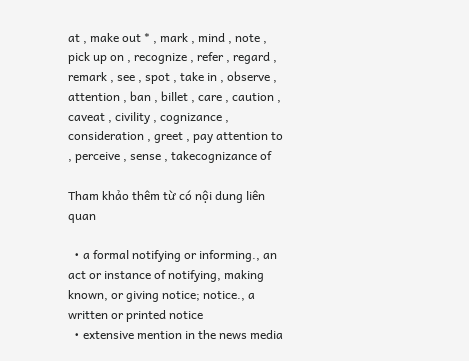at , make out * , mark , mind , note , pick up on , recognize , refer , regard , remark , see , spot , take in , observe , attention , ban , billet , care , caution , caveat , civility , cognizance , consideration , greet , pay attention to , perceive , sense , takecognizance of

Tham khảo thêm từ có nội dung liên quan

  • a formal notifying or informing., an act or instance of notifying, making known, or giving notice; notice., a written or printed notice
  • extensive mention in the news media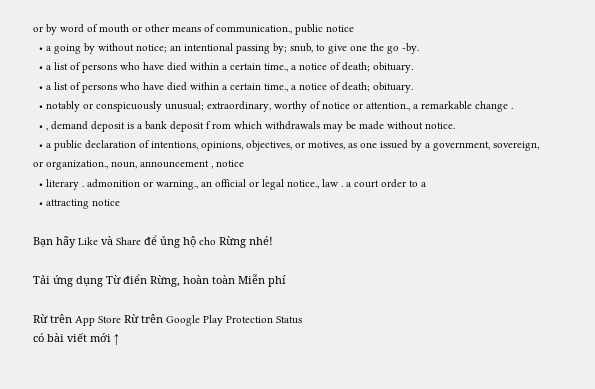or by word of mouth or other means of communication., public notice
  • a going by without notice; an intentional passing by; snub, to give one the go -by.
  • a list of persons who have died within a certain time., a notice of death; obituary.
  • a list of persons who have died within a certain time., a notice of death; obituary.
  • notably or conspicuously unusual; extraordinary, worthy of notice or attention., a remarkable change .
  • , demand deposit is a bank deposit f rom which withdrawals may be made without notice.
  • a public declaration of intentions, opinions, objectives, or motives, as one issued by a government, sovereign, or organization., noun, announcement , notice
  • literary . admonition or warning., an official or legal notice., law . a court order to a
  • attracting notice

Bạn hãy Like và Share để ủng hộ cho Rừng nhé!

Tải ứng dụng Từ điển Rừng, hoàn toàn Miễn phí

Rừ trên App Store Rừ trên Google Play Protection Status
có bài viết mới ↑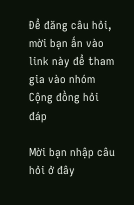Để đăng câu hỏi, mời bạn ấn vào link này để tham gia vào nhóm Cộng đồng hỏi đáp

Mời bạn nhập câu hỏi ở đây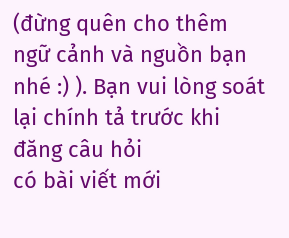(đừng quên cho thêm ngữ cảnh và nguồn bạn nhé :) ). Bạn vui lòng soát lại chính tả trước khi đăng câu hỏi
có bài viết mới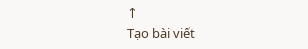↑
Tạo bài viết